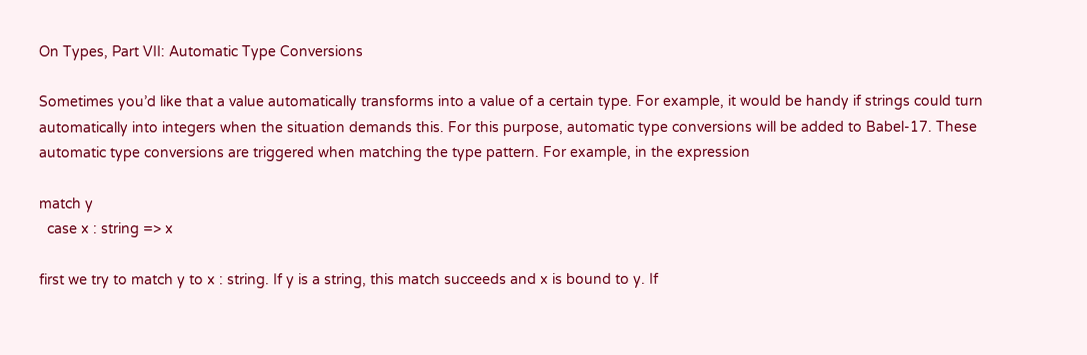On Types, Part VII: Automatic Type Conversions

Sometimes you’d like that a value automatically transforms into a value of a certain type. For example, it would be handy if strings could turn automatically into integers when the situation demands this. For this purpose, automatic type conversions will be added to Babel-17. These automatic type conversions are triggered when matching the type pattern. For example, in the expression

match y
  case x : string => x

first we try to match y to x : string. If y is a string, this match succeeds and x is bound to y. If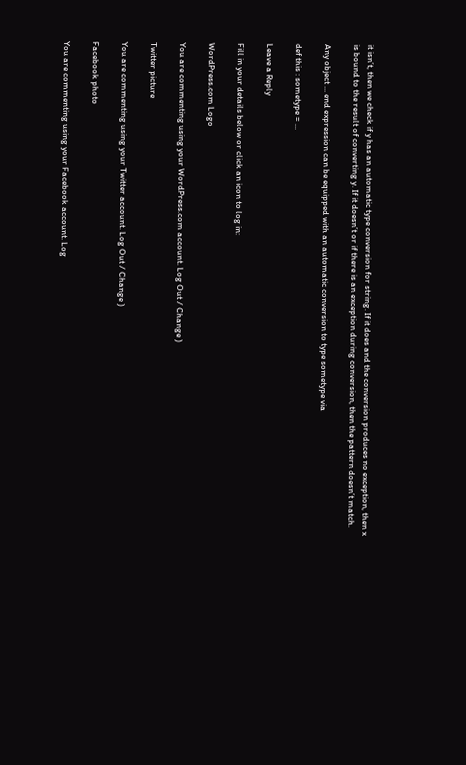it isn’t, then we check if y has an automatic type conversion for string. If it does and the conversion produces no exception, then x is bound to the result of converting y. If it doesn’t or if there is an exception during conversion, then the pattern doesn’t match.

Any object ... end expression can be equipped with an automatic conversion to type sometype via

def this : sometype = ...

Leave a Reply

Fill in your details below or click an icon to log in:

WordPress.com Logo

You are commenting using your WordPress.com account. Log Out / Change )

Twitter picture

You are commenting using your Twitter account. Log Out / Change )

Facebook photo

You are commenting using your Facebook account. Log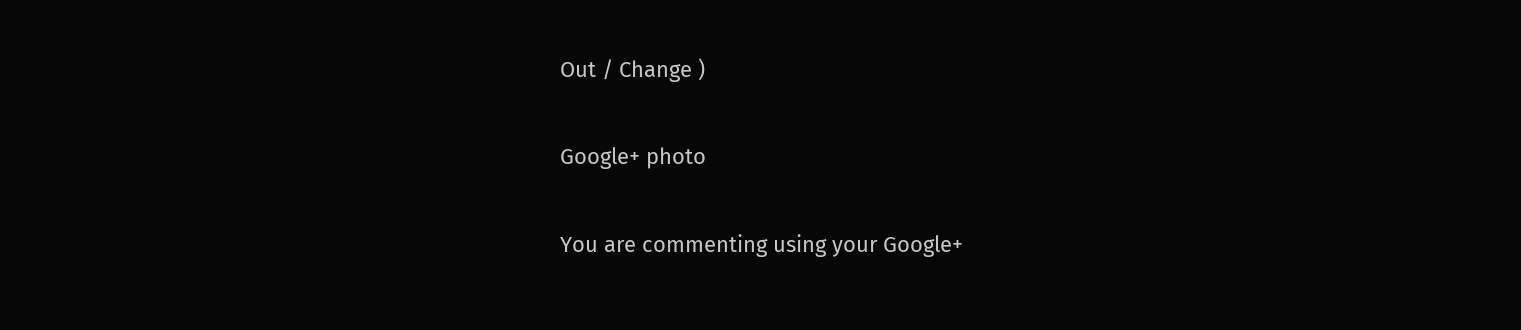Out / Change )

Google+ photo

You are commenting using your Google+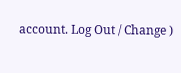account. Log Out / Change )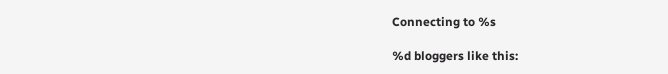Connecting to %s

%d bloggers like this: